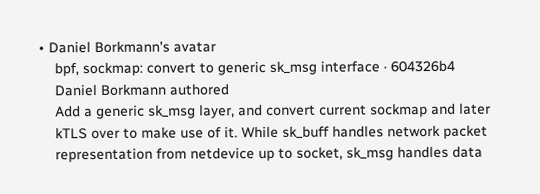• Daniel Borkmann's avatar
    bpf, sockmap: convert to generic sk_msg interface · 604326b4
    Daniel Borkmann authored
    Add a generic sk_msg layer, and convert current sockmap and later
    kTLS over to make use of it. While sk_buff handles network packet
    representation from netdevice up to socket, sk_msg handles data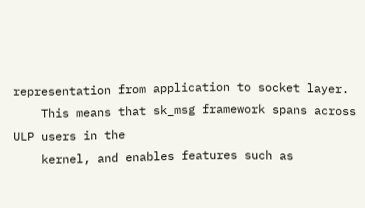representation from application to socket layer.
    This means that sk_msg framework spans across ULP users in the
    kernel, and enables features such as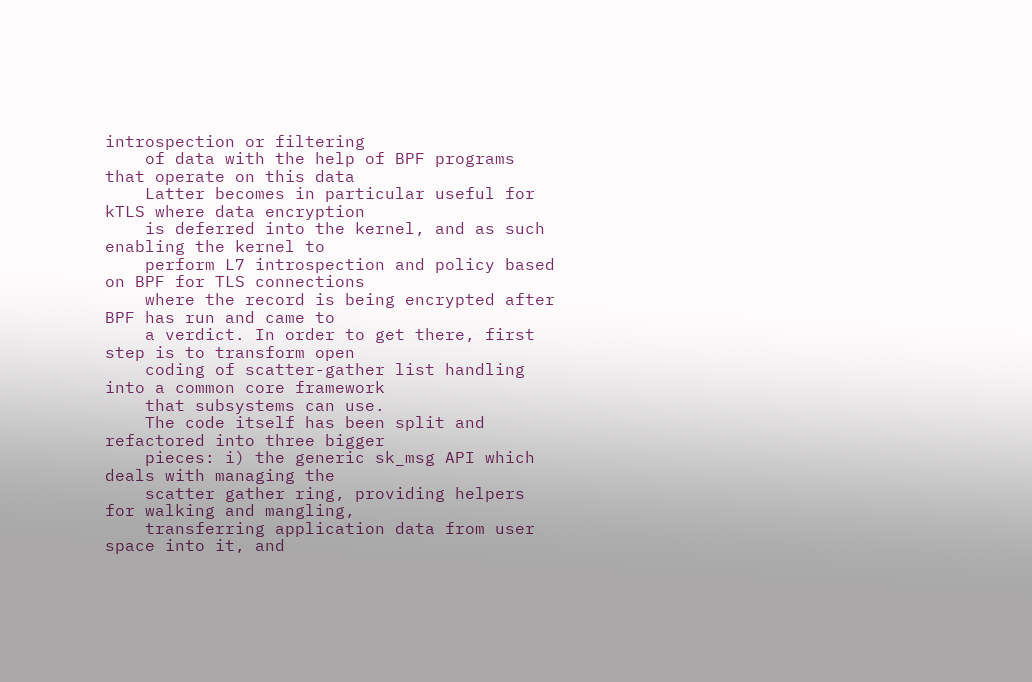introspection or filtering
    of data with the help of BPF programs that operate on this data
    Latter becomes in particular useful for kTLS where data encryption
    is deferred into the kernel, and as such enabling the kernel to
    perform L7 introspection and policy based on BPF for TLS connections
    where the record is being encrypted after BPF has run and came to
    a verdict. In order to get there, first step is to transform open
    coding of scatter-gather list handling into a common core framework
    that subsystems can use.
    The code itself has been split and refactored into three bigger
    pieces: i) the generic sk_msg API which deals with managing the
    scatter gather ring, providing helpers for walking and mangling,
    transferring application data from user space into it, and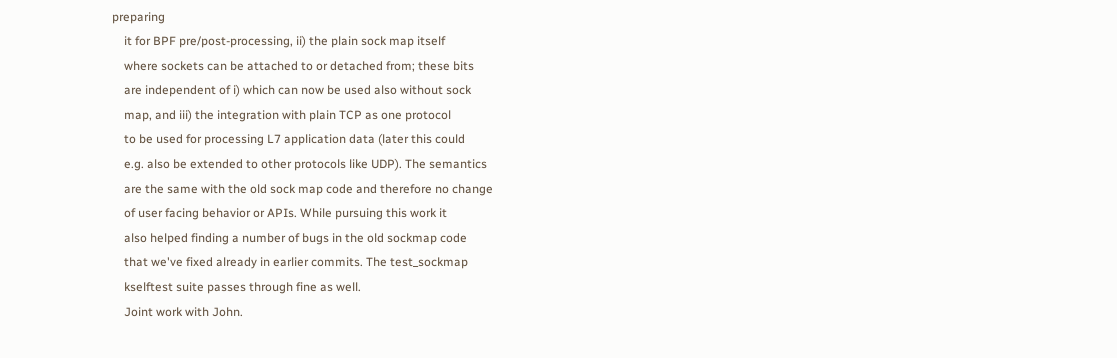preparing
    it for BPF pre/post-processing, ii) the plain sock map itself
    where sockets can be attached to or detached from; these bits
    are independent of i) which can now be used also without sock
    map, and iii) the integration with plain TCP as one protocol
    to be used for processing L7 application data (later this could
    e.g. also be extended to other protocols like UDP). The semantics
    are the same with the old sock map code and therefore no change
    of user facing behavior or APIs. While pursuing this work it
    also helped finding a number of bugs in the old sockmap code
    that we've fixed already in earlier commits. The test_sockmap
    kselftest suite passes through fine as well.
    Joint work with John.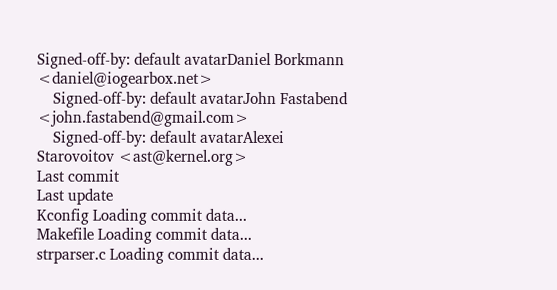Signed-off-by: default avatarDaniel Borkmann <daniel@iogearbox.net>
    Signed-off-by: default avatarJohn Fastabend <john.fastabend@gmail.com>
    Signed-off-by: default avatarAlexei Starovoitov <ast@kernel.org>
Last commit
Last update
Kconfig Loading commit data...
Makefile Loading commit data...
strparser.c Loading commit data...